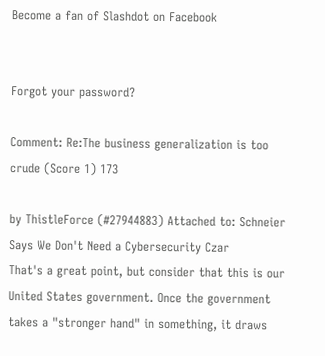Become a fan of Slashdot on Facebook


Forgot your password?

Comment: Re:The business generalization is too crude (Score 1) 173

by ThistleForce (#27944883) Attached to: Schneier Says We Don't Need a Cybersecurity Czar
That's a great point, but consider that this is our United States government. Once the government takes a "stronger hand" in something, it draws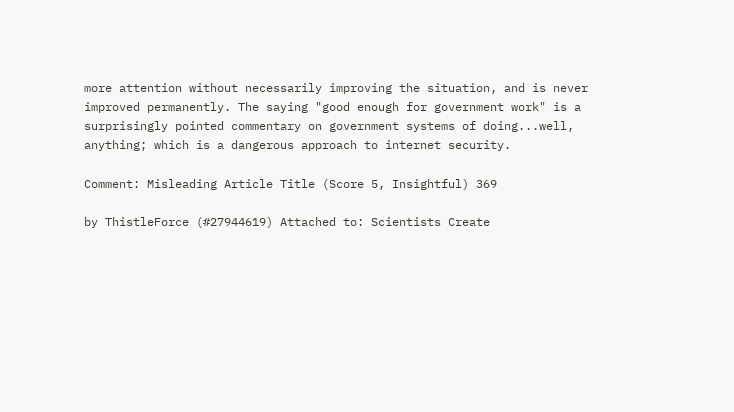more attention without necessarily improving the situation, and is never improved permanently. The saying "good enough for government work" is a surprisingly pointed commentary on government systems of doing...well, anything; which is a dangerous approach to internet security.

Comment: Misleading Article Title (Score 5, Insightful) 369

by ThistleForce (#27944619) Attached to: Scientists Create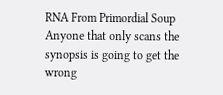RNA From Primordial Soup
Anyone that only scans the synopsis is going to get the wrong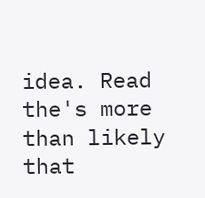idea. Read the's more than likely that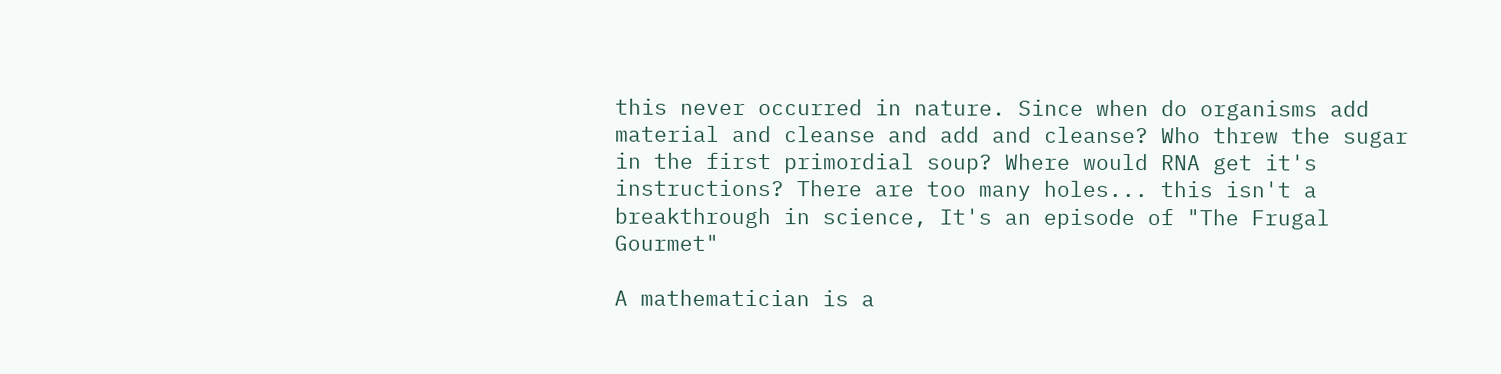this never occurred in nature. Since when do organisms add material and cleanse and add and cleanse? Who threw the sugar in the first primordial soup? Where would RNA get it's instructions? There are too many holes... this isn't a breakthrough in science, It's an episode of "The Frugal Gourmet"

A mathematician is a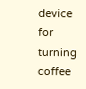device for turning coffee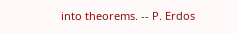into theorems. -- P. Erdos